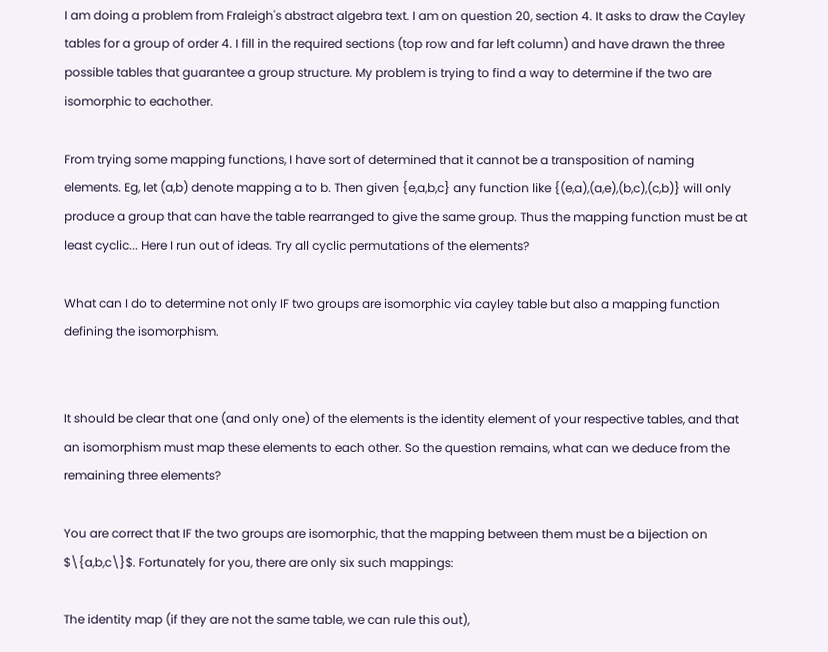I am doing a problem from Fraleigh's abstract algebra text. I am on question 20, section 4. It asks to draw the Cayley tables for a group of order 4. I fill in the required sections (top row and far left column) and have drawn the three possible tables that guarantee a group structure. My problem is trying to find a way to determine if the two are isomorphic to eachother.

From trying some mapping functions, I have sort of determined that it cannot be a transposition of naming elements. Eg, let (a,b) denote mapping a to b. Then given {e,a,b,c} any function like {(e,a),(a,e),(b,c),(c,b)} will only produce a group that can have the table rearranged to give the same group. Thus the mapping function must be at least cyclic... Here I run out of ideas. Try all cyclic permutations of the elements?

What can I do to determine not only IF two groups are isomorphic via cayley table but also a mapping function defining the isomorphism.


It should be clear that one (and only one) of the elements is the identity element of your respective tables, and that an isomorphism must map these elements to each other. So the question remains, what can we deduce from the remaining three elements?

You are correct that IF the two groups are isomorphic, that the mapping between them must be a bijection on $\{a,b,c\}$. Fortunately for you, there are only six such mappings:

The identity map (if they are not the same table, we can rule this out),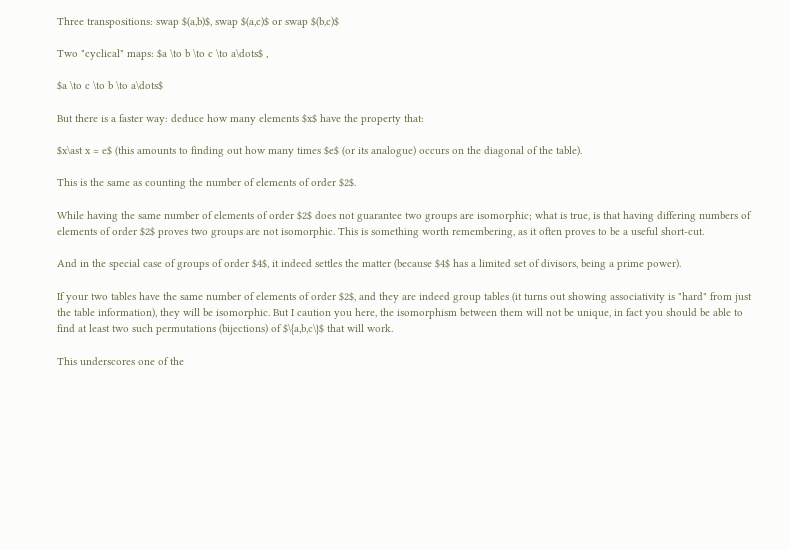Three transpositions: swap $(a,b)$, swap $(a,c)$ or swap $(b,c)$

Two "cyclical" maps: $a \to b \to c \to a\dots$ ,

$a \to c \to b \to a\dots$

But there is a faster way: deduce how many elements $x$ have the property that:

$x\ast x = e$ (this amounts to finding out how many times $e$ (or its analogue) occurs on the diagonal of the table).

This is the same as counting the number of elements of order $2$.

While having the same number of elements of order $2$ does not guarantee two groups are isomorphic; what is true, is that having differing numbers of elements of order $2$ proves two groups are not isomorphic. This is something worth remembering, as it often proves to be a useful short-cut.

And in the special case of groups of order $4$, it indeed settles the matter (because $4$ has a limited set of divisors, being a prime power).

If your two tables have the same number of elements of order $2$, and they are indeed group tables (it turns out showing associativity is "hard" from just the table information), they will be isomorphic. But I caution you here, the isomorphism between them will not be unique, in fact you should be able to find at least two such permutations (bijections) of $\{a,b,c\}$ that will work.

This underscores one of the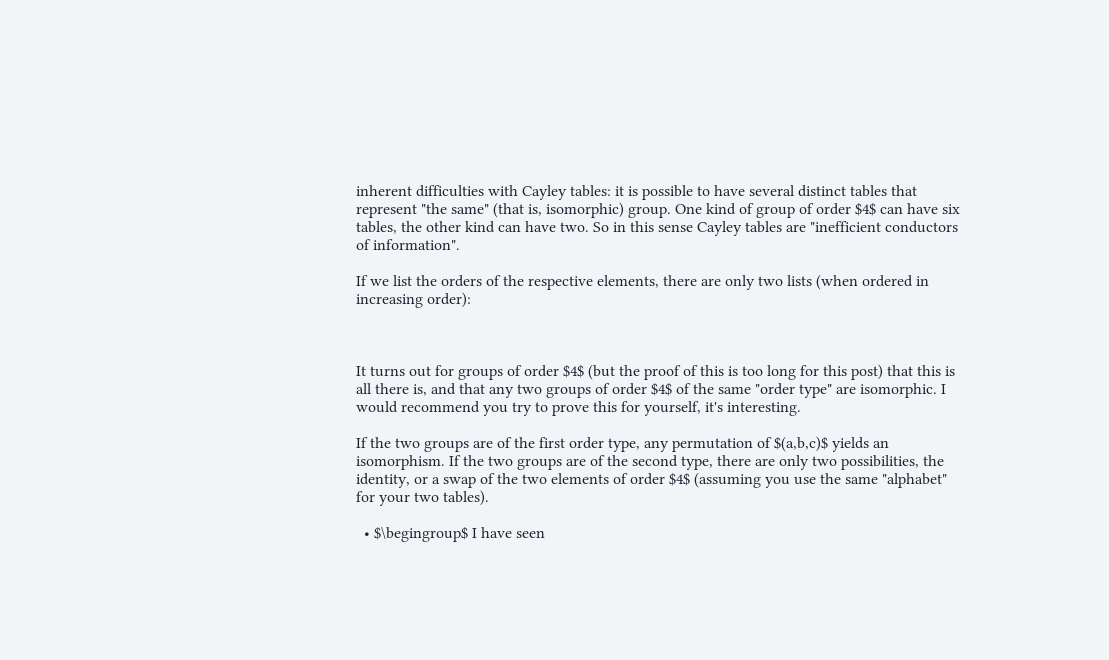inherent difficulties with Cayley tables: it is possible to have several distinct tables that represent "the same" (that is, isomorphic) group. One kind of group of order $4$ can have six tables, the other kind can have two. So in this sense Cayley tables are "inefficient conductors of information".

If we list the orders of the respective elements, there are only two lists (when ordered in increasing order):



It turns out for groups of order $4$ (but the proof of this is too long for this post) that this is all there is, and that any two groups of order $4$ of the same "order type" are isomorphic. I would recommend you try to prove this for yourself, it's interesting.

If the two groups are of the first order type, any permutation of $(a,b,c)$ yields an isomorphism. If the two groups are of the second type, there are only two possibilities, the identity, or a swap of the two elements of order $4$ (assuming you use the same "alphabet" for your two tables).

  • $\begingroup$ I have seen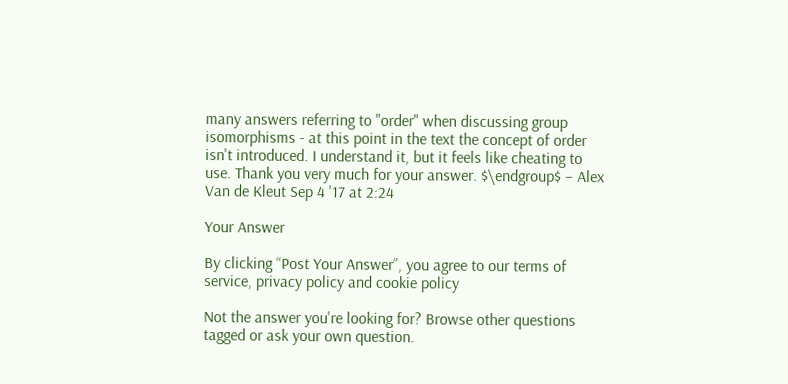many answers referring to "order" when discussing group isomorphisms - at this point in the text the concept of order isn't introduced. I understand it, but it feels like cheating to use. Thank you very much for your answer. $\endgroup$ – Alex Van de Kleut Sep 4 '17 at 2:24

Your Answer

By clicking “Post Your Answer”, you agree to our terms of service, privacy policy and cookie policy

Not the answer you're looking for? Browse other questions tagged or ask your own question.